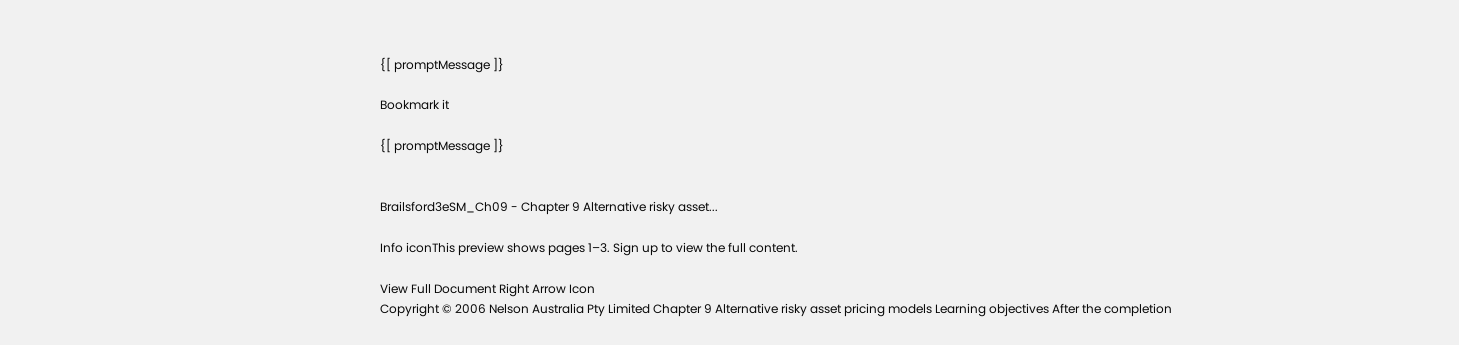{[ promptMessage ]}

Bookmark it

{[ promptMessage ]}


Brailsford3eSM_Ch09 - Chapter 9 Alternative risky asset...

Info iconThis preview shows pages 1–3. Sign up to view the full content.

View Full Document Right Arrow Icon
Copyright © 2006 Nelson Australia Pty Limited Chapter 9 Alternative risky asset pricing models Learning objectives After the completion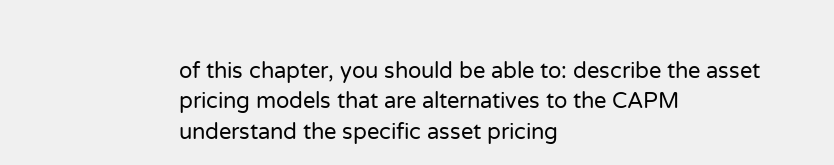of this chapter, you should be able to: describe the asset pricing models that are alternatives to the CAPM understand the specific asset pricing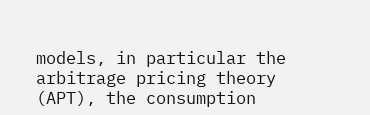models, in particular the arbitrage pricing theory (APT), the consumption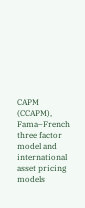CAPM (CCAPM), Fama–French three factor model and international asset pricing models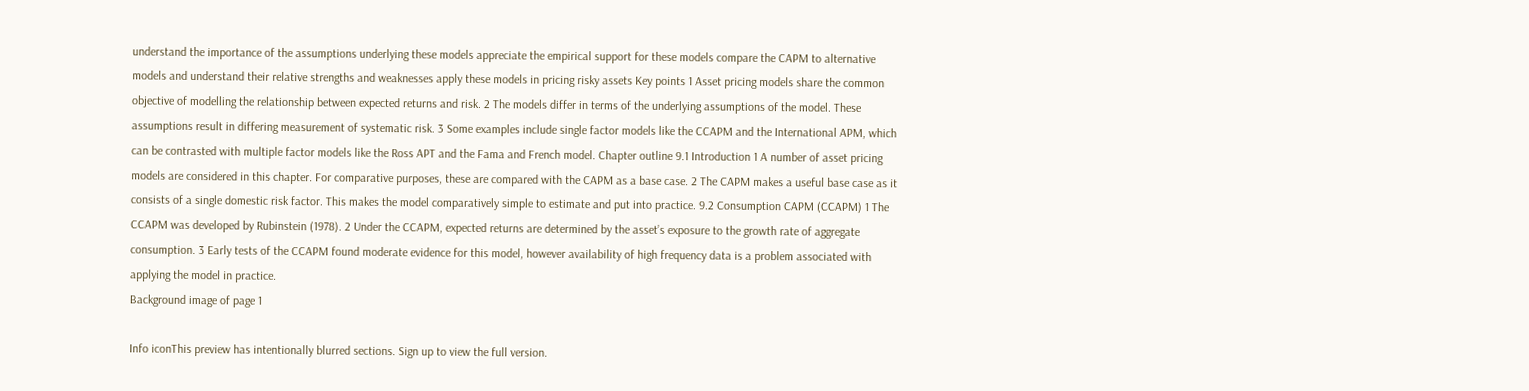understand the importance of the assumptions underlying these models appreciate the empirical support for these models compare the CAPM to alternative models and understand their relative strengths and weaknesses apply these models in pricing risky assets Key points 1 Asset pricing models share the common objective of modelling the relationship between expected returns and risk. 2 The models differ in terms of the underlying assumptions of the model. These assumptions result in differing measurement of systematic risk. 3 Some examples include single factor models like the CCAPM and the International APM, which can be contrasted with multiple factor models like the Ross APT and the Fama and French model. Chapter outline 9.1 Introduction 1 A number of asset pricing models are considered in this chapter. For comparative purposes, these are compared with the CAPM as a base case. 2 The CAPM makes a useful base case as it consists of a single domestic risk factor. This makes the model comparatively simple to estimate and put into practice. 9.2 Consumption CAPM (CCAPM) 1 The CCAPM was developed by Rubinstein (1978). 2 Under the CCAPM, expected returns are determined by the asset’s exposure to the growth rate of aggregate consumption. 3 Early tests of the CCAPM found moderate evidence for this model, however availability of high frequency data is a problem associated with applying the model in practice.
Background image of page 1

Info iconThis preview has intentionally blurred sections. Sign up to view the full version.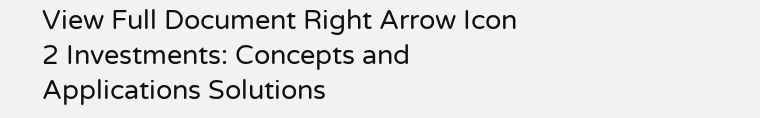View Full Document Right Arrow Icon
2 Investments: Concepts and Applications Solutions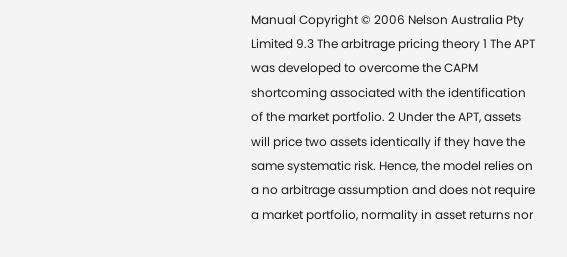Manual Copyright © 2006 Nelson Australia Pty Limited 9.3 The arbitrage pricing theory 1 The APT was developed to overcome the CAPM shortcoming associated with the identification of the market portfolio. 2 Under the APT, assets will price two assets identically if they have the same systematic risk. Hence, the model relies on a no arbitrage assumption and does not require a market portfolio, normality in asset returns nor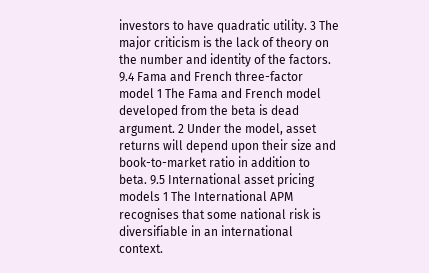investors to have quadratic utility. 3 The major criticism is the lack of theory on the number and identity of the factors. 9.4 Fama and French three-factor model 1 The Fama and French model developed from the beta is dead argument. 2 Under the model, asset returns will depend upon their size and book-to-market ratio in addition to beta. 9.5 International asset pricing models 1 The International APM recognises that some national risk is diversifiable in an international context.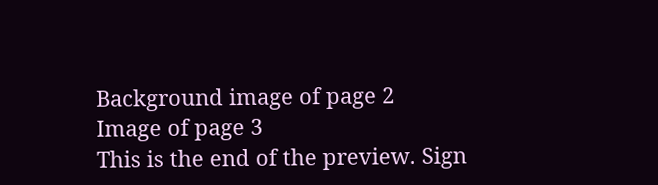Background image of page 2
Image of page 3
This is the end of the preview. Sign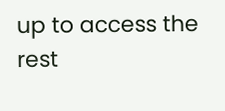up to access the rest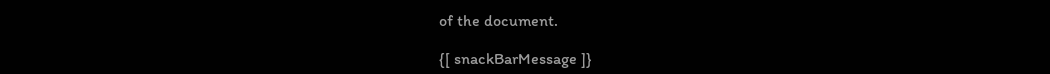of the document.

{[ snackBarMessage ]}